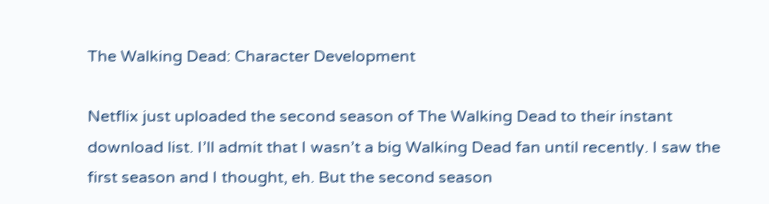The Walking Dead: Character Development

Netflix just uploaded the second season of The Walking Dead to their instant download list. I’ll admit that I wasn’t a big Walking Dead fan until recently. I saw the first season and I thought, eh. But the second season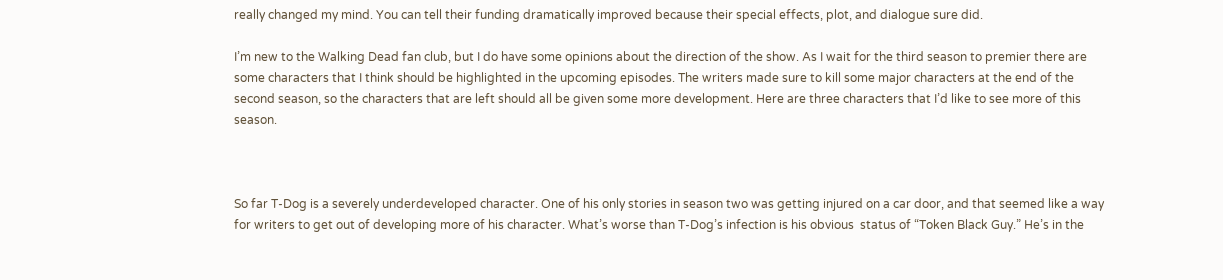really changed my mind. You can tell their funding dramatically improved because their special effects, plot, and dialogue sure did.

I’m new to the Walking Dead fan club, but I do have some opinions about the direction of the show. As I wait for the third season to premier there are some characters that I think should be highlighted in the upcoming episodes. The writers made sure to kill some major characters at the end of the second season, so the characters that are left should all be given some more development. Here are three characters that I’d like to see more of this season.



So far T-Dog is a severely underdeveloped character. One of his only stories in season two was getting injured on a car door, and that seemed like a way for writers to get out of developing more of his character. What’s worse than T-Dog’s infection is his obvious  status of “Token Black Guy.” He’s in the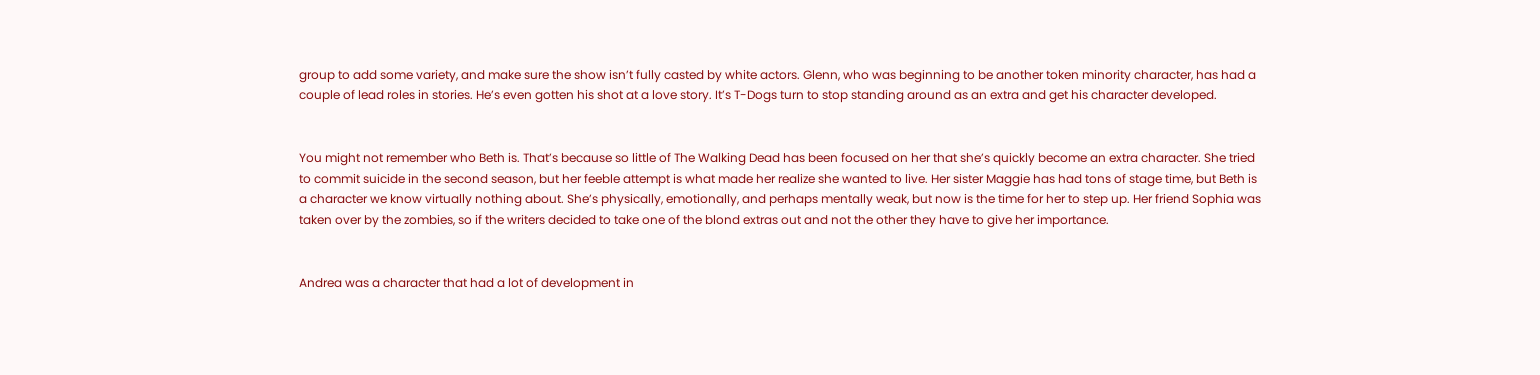group to add some variety, and make sure the show isn’t fully casted by white actors. Glenn, who was beginning to be another token minority character, has had a couple of lead roles in stories. He’s even gotten his shot at a love story. It’s T-Dogs turn to stop standing around as an extra and get his character developed.


You might not remember who Beth is. That’s because so little of The Walking Dead has been focused on her that she’s quickly become an extra character. She tried to commit suicide in the second season, but her feeble attempt is what made her realize she wanted to live. Her sister Maggie has had tons of stage time, but Beth is a character we know virtually nothing about. She’s physically, emotionally, and perhaps mentally weak, but now is the time for her to step up. Her friend Sophia was taken over by the zombies, so if the writers decided to take one of the blond extras out and not the other they have to give her importance.


Andrea was a character that had a lot of development in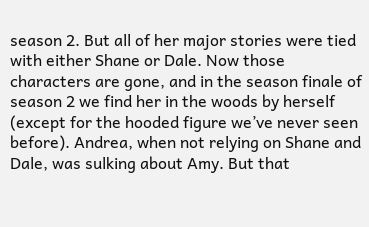season 2. But all of her major stories were tied with either Shane or Dale. Now those characters are gone, and in the season finale of season 2 we find her in the woods by herself (except for the hooded figure we’ve never seen before). Andrea, when not relying on Shane and Dale, was sulking about Amy. But that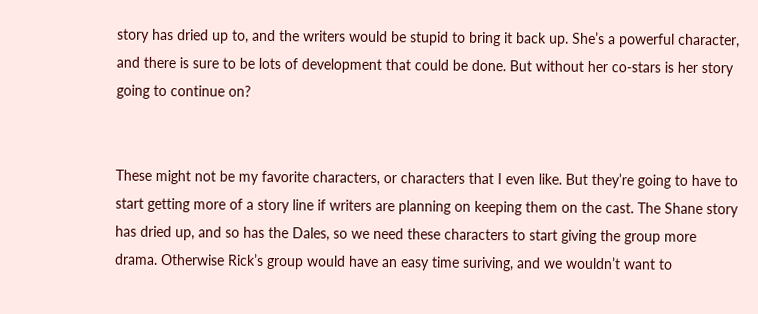story has dried up to, and the writers would be stupid to bring it back up. She’s a powerful character, and there is sure to be lots of development that could be done. But without her co-stars is her story going to continue on?


These might not be my favorite characters, or characters that I even like. But they’re going to have to start getting more of a story line if writers are planning on keeping them on the cast. The Shane story has dried up, and so has the Dales, so we need these characters to start giving the group more drama. Otherwise Rick’s group would have an easy time suriving, and we wouldn’t want to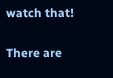watch that!

There are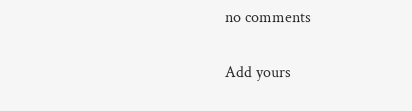no comments

Add yours